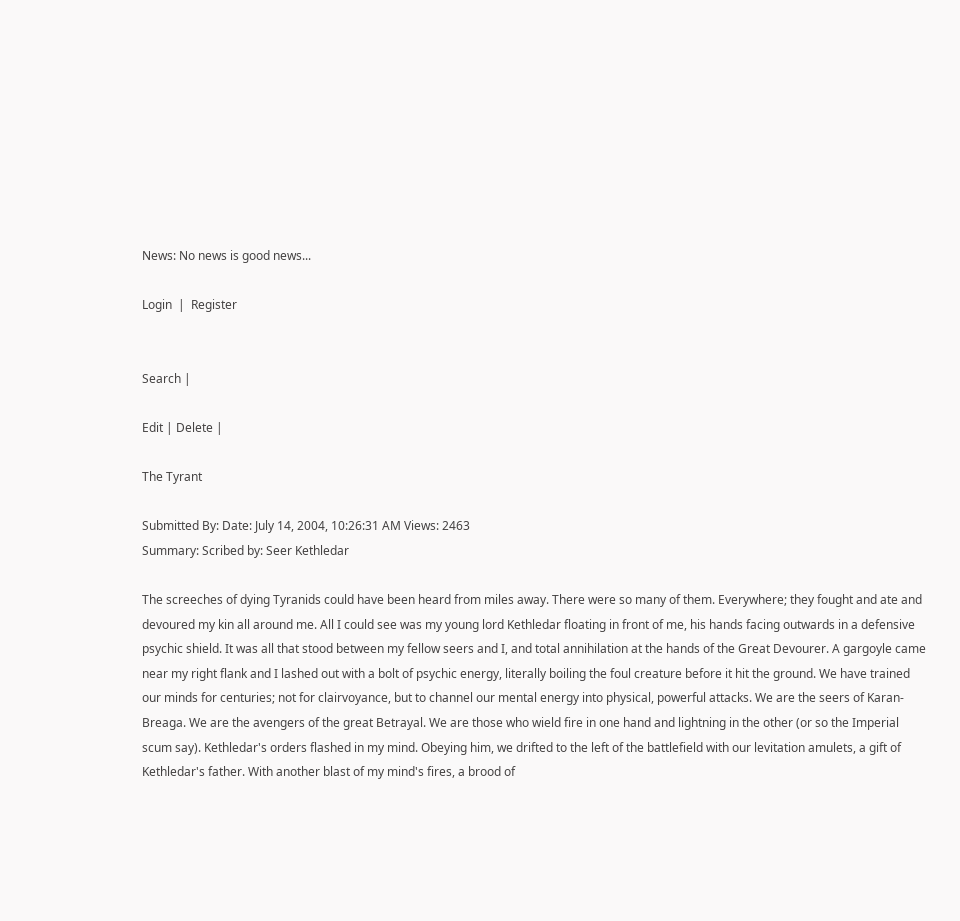News: No news is good news...

Login  |  Register


Search |

Edit | Delete |

The Tyrant

Submitted By: Date: July 14, 2004, 10:26:31 AM Views: 2463
Summary: Scribed by: Seer Kethledar

The screeches of dying Tyranids could have been heard from miles away. There were so many of them. Everywhere; they fought and ate and devoured my kin all around me. All I could see was my young lord Kethledar floating in front of me, his hands facing outwards in a defensive psychic shield. It was all that stood between my fellow seers and I, and total annihilation at the hands of the Great Devourer. A gargoyle came near my right flank and I lashed out with a bolt of psychic energy, literally boiling the foul creature before it hit the ground. We have trained our minds for centuries; not for clairvoyance, but to channel our mental energy into physical, powerful attacks. We are the seers of Karan-Breaga. We are the avengers of the great Betrayal. We are those who wield fire in one hand and lightning in the other (or so the Imperial scum say). Kethledar's orders flashed in my mind. Obeying him, we drifted to the left of the battlefield with our levitation amulets, a gift of Kethledar's father. With another blast of my mind's fires, a brood of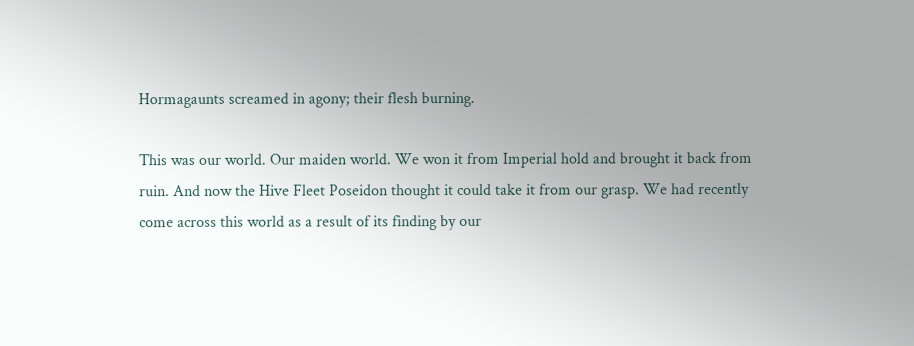Hormagaunts screamed in agony; their flesh burning.

This was our world. Our maiden world. We won it from Imperial hold and brought it back from ruin. And now the Hive Fleet Poseidon thought it could take it from our grasp. We had recently come across this world as a result of its finding by our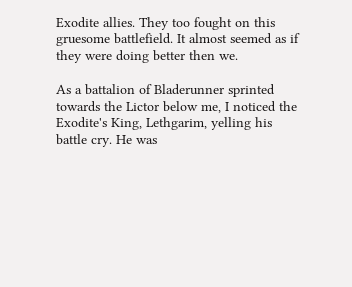Exodite allies. They too fought on this gruesome battlefield. It almost seemed as if they were doing better then we.

As a battalion of Bladerunner sprinted towards the Lictor below me, I noticed the Exodite's King, Lethgarim, yelling his battle cry. He was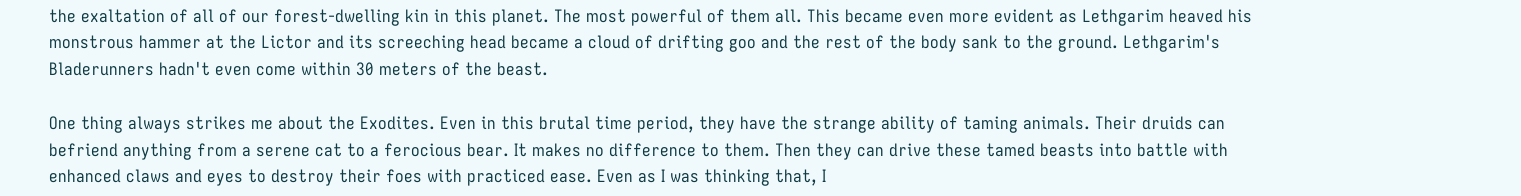the exaltation of all of our forest-dwelling kin in this planet. The most powerful of them all. This became even more evident as Lethgarim heaved his monstrous hammer at the Lictor and its screeching head became a cloud of drifting goo and the rest of the body sank to the ground. Lethgarim's Bladerunners hadn't even come within 30 meters of the beast.

One thing always strikes me about the Exodites. Even in this brutal time period, they have the strange ability of taming animals. Their druids can befriend anything from a serene cat to a ferocious bear. It makes no difference to them. Then they can drive these tamed beasts into battle with enhanced claws and eyes to destroy their foes with practiced ease. Even as I was thinking that, I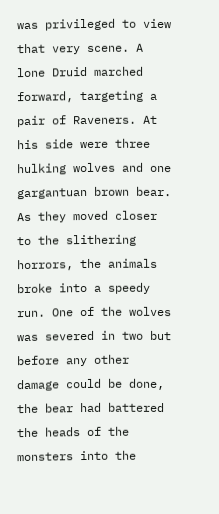was privileged to view that very scene. A lone Druid marched forward, targeting a pair of Raveners. At his side were three hulking wolves and one gargantuan brown bear. As they moved closer to the slithering horrors, the animals broke into a speedy run. One of the wolves was severed in two but before any other damage could be done, the bear had battered the heads of the monsters into the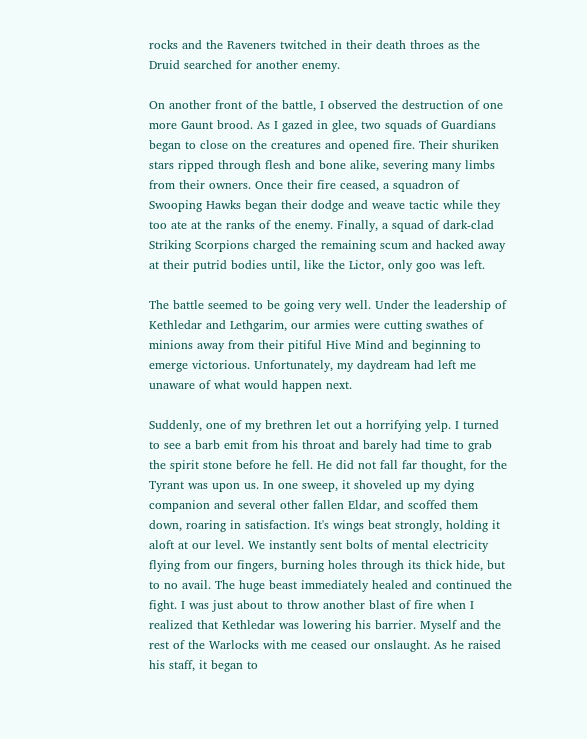rocks and the Raveners twitched in their death throes as the Druid searched for another enemy.

On another front of the battle, I observed the destruction of one more Gaunt brood. As I gazed in glee, two squads of Guardians began to close on the creatures and opened fire. Their shuriken stars ripped through flesh and bone alike, severing many limbs from their owners. Once their fire ceased, a squadron of Swooping Hawks began their dodge and weave tactic while they too ate at the ranks of the enemy. Finally, a squad of dark-clad Striking Scorpions charged the remaining scum and hacked away at their putrid bodies until, like the Lictor, only goo was left.

The battle seemed to be going very well. Under the leadership of Kethledar and Lethgarim, our armies were cutting swathes of minions away from their pitiful Hive Mind and beginning to emerge victorious. Unfortunately, my daydream had left me unaware of what would happen next.

Suddenly, one of my brethren let out a horrifying yelp. I turned to see a barb emit from his throat and barely had time to grab the spirit stone before he fell. He did not fall far thought, for the Tyrant was upon us. In one sweep, it shoveled up my dying companion and several other fallen Eldar, and scoffed them down, roaring in satisfaction. It's wings beat strongly, holding it aloft at our level. We instantly sent bolts of mental electricity flying from our fingers, burning holes through its thick hide, but to no avail. The huge beast immediately healed and continued the fight. I was just about to throw another blast of fire when I realized that Kethledar was lowering his barrier. Myself and the rest of the Warlocks with me ceased our onslaught. As he raised his staff, it began to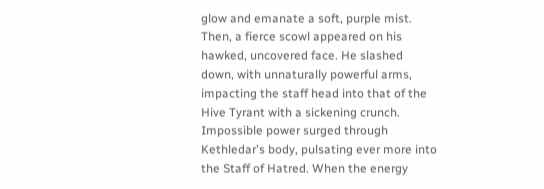glow and emanate a soft, purple mist. Then, a fierce scowl appeared on his hawked, uncovered face. He slashed down, with unnaturally powerful arms, impacting the staff head into that of the Hive Tyrant with a sickening crunch. Impossible power surged through Kethledar's body, pulsating ever more into the Staff of Hatred. When the energy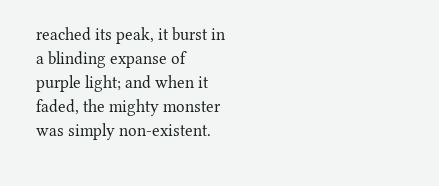reached its peak, it burst in a blinding expanse of purple light; and when it faded, the mighty monster was simply non-existent.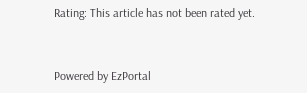Rating: This article has not been rated yet.


Powered by EzPortal